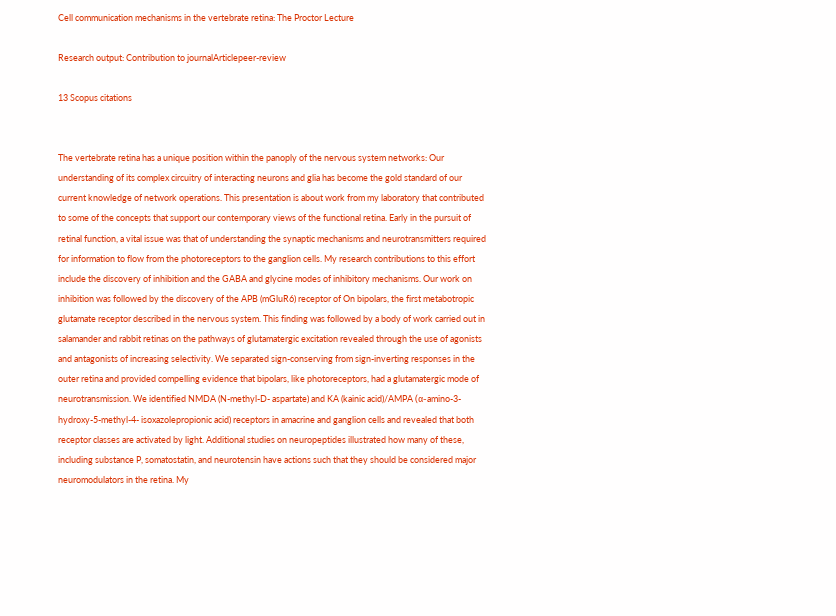Cell communication mechanisms in the vertebrate retina: The Proctor Lecture

Research output: Contribution to journalArticlepeer-review

13 Scopus citations


The vertebrate retina has a unique position within the panoply of the nervous system networks: Our understanding of its complex circuitry of interacting neurons and glia has become the gold standard of our current knowledge of network operations. This presentation is about work from my laboratory that contributed to some of the concepts that support our contemporary views of the functional retina. Early in the pursuit of retinal function, a vital issue was that of understanding the synaptic mechanisms and neurotransmitters required for information to flow from the photoreceptors to the ganglion cells. My research contributions to this effort include the discovery of inhibition and the GABA and glycine modes of inhibitory mechanisms. Our work on inhibition was followed by the discovery of the APB (mGluR6) receptor of On bipolars, the first metabotropic glutamate receptor described in the nervous system. This finding was followed by a body of work carried out in salamander and rabbit retinas on the pathways of glutamatergic excitation revealed through the use of agonists and antagonists of increasing selectivity. We separated sign-conserving from sign-inverting responses in the outer retina and provided compelling evidence that bipolars, like photoreceptors, had a glutamatergic mode of neurotransmission. We identified NMDA (N-methyl-D- aspartate) and KA (kainic acid)/AMPA (α-amino-3-hydroxy-5-methyl-4- isoxazolepropionic acid) receptors in amacrine and ganglion cells and revealed that both receptor classes are activated by light. Additional studies on neuropeptides illustrated how many of these, including substance P, somatostatin, and neurotensin have actions such that they should be considered major neuromodulators in the retina. My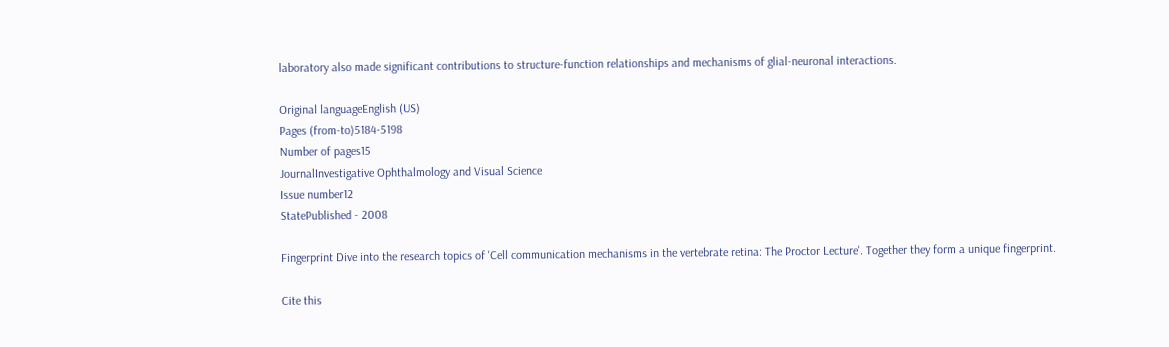laboratory also made significant contributions to structure-function relationships and mechanisms of glial-neuronal interactions.

Original languageEnglish (US)
Pages (from-to)5184-5198
Number of pages15
JournalInvestigative Ophthalmology and Visual Science
Issue number12
StatePublished - 2008

Fingerprint Dive into the research topics of 'Cell communication mechanisms in the vertebrate retina: The Proctor Lecture'. Together they form a unique fingerprint.

Cite this